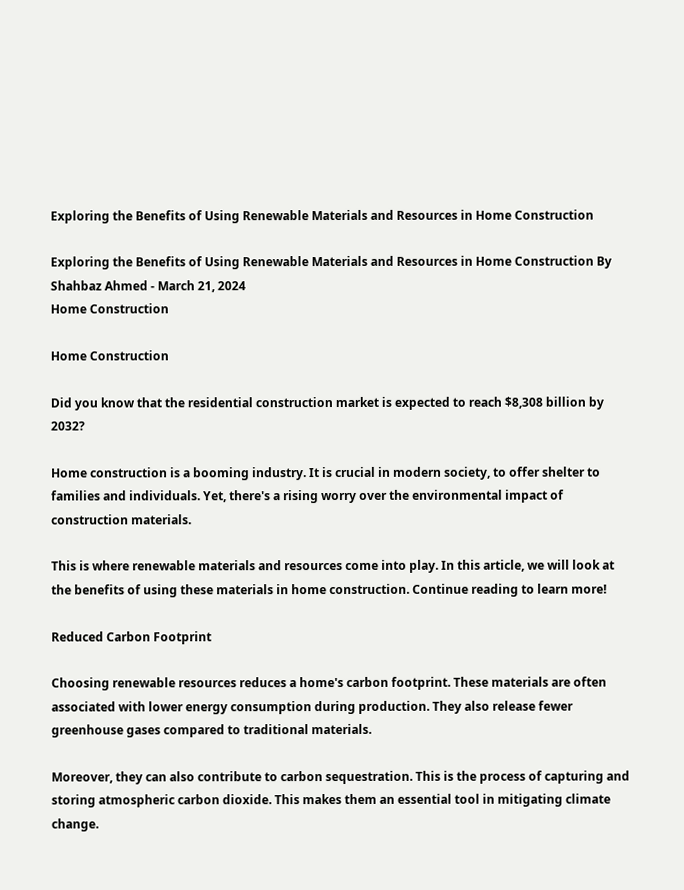Exploring the Benefits of Using Renewable Materials and Resources in Home Construction

Exploring the Benefits of Using Renewable Materials and Resources in Home Construction By Shahbaz Ahmed - March 21, 2024
Home Construction

Home Construction

Did you know that the residential construction market is expected to reach $8,308 billion by 2032?

Home construction is a booming industry. It is crucial in modern society, to offer shelter to families and individuals. Yet, there's a rising worry over the environmental impact of construction materials.

This is where renewable materials and resources come into play. In this article, we will look at the benefits of using these materials in home construction. Continue reading to learn more!

Reduced Carbon Footprint

Choosing renewable resources reduces a home's carbon footprint. These materials are often associated with lower energy consumption during production. They also release fewer greenhouse gases compared to traditional materials.

Moreover, they can also contribute to carbon sequestration. This is the process of capturing and storing atmospheric carbon dioxide. This makes them an essential tool in mitigating climate change.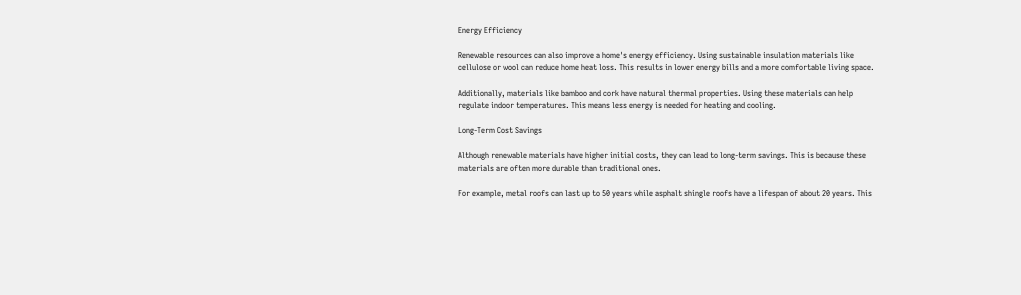Energy Efficiency

Renewable resources can also improve a home's energy efficiency. Using sustainable insulation materials like cellulose or wool can reduce home heat loss. This results in lower energy bills and a more comfortable living space.

Additionally, materials like bamboo and cork have natural thermal properties. Using these materials can help regulate indoor temperatures. This means less energy is needed for heating and cooling.

Long-Term Cost Savings

Although renewable materials have higher initial costs, they can lead to long-term savings. This is because these materials are often more durable than traditional ones.

For example, metal roofs can last up to 50 years while asphalt shingle roofs have a lifespan of about 20 years. This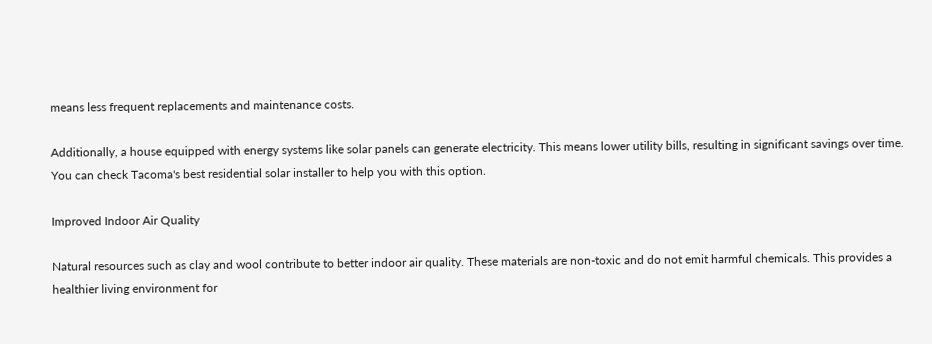means less frequent replacements and maintenance costs.

Additionally, a house equipped with energy systems like solar panels can generate electricity. This means lower utility bills, resulting in significant savings over time. You can check Tacoma's best residential solar installer to help you with this option.

Improved Indoor Air Quality

Natural resources such as clay and wool contribute to better indoor air quality. These materials are non-toxic and do not emit harmful chemicals. This provides a healthier living environment for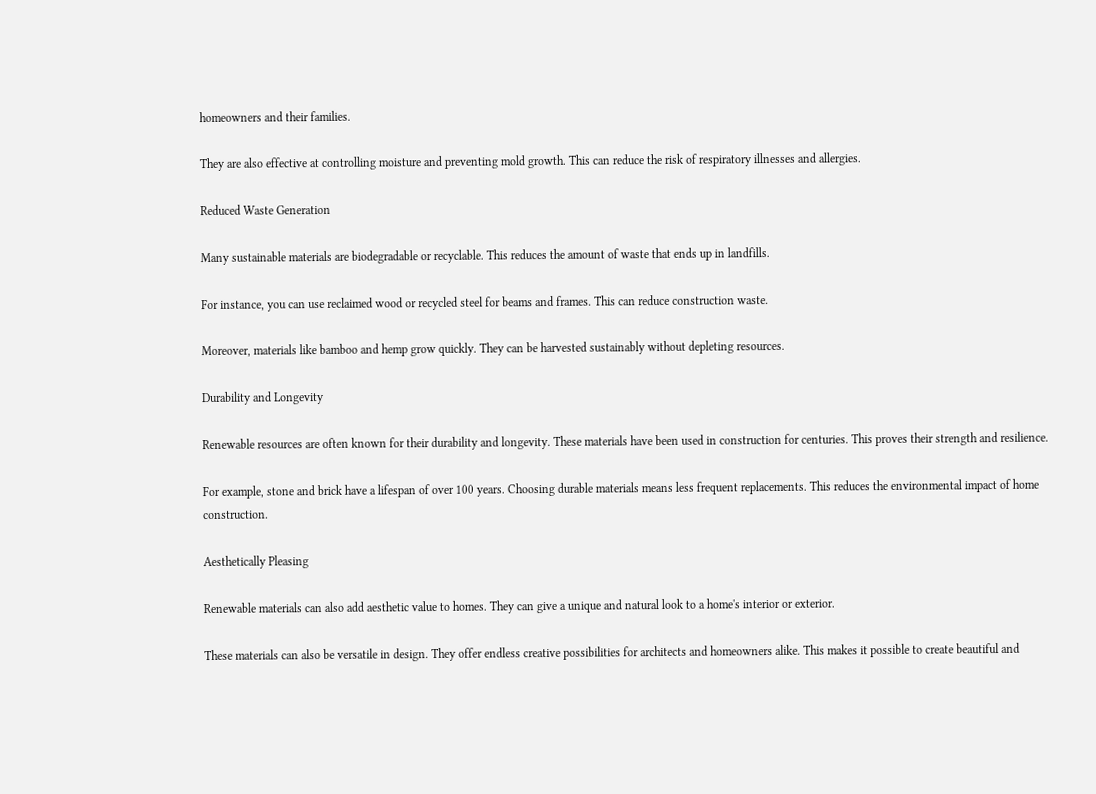homeowners and their families.

They are also effective at controlling moisture and preventing mold growth. This can reduce the risk of respiratory illnesses and allergies.

Reduced Waste Generation

Many sustainable materials are biodegradable or recyclable. This reduces the amount of waste that ends up in landfills.

For instance, you can use reclaimed wood or recycled steel for beams and frames. This can reduce construction waste.

Moreover, materials like bamboo and hemp grow quickly. They can be harvested sustainably without depleting resources.

Durability and Longevity

Renewable resources are often known for their durability and longevity. These materials have been used in construction for centuries. This proves their strength and resilience.

For example, stone and brick have a lifespan of over 100 years. Choosing durable materials means less frequent replacements. This reduces the environmental impact of home construction.

Aesthetically Pleasing

Renewable materials can also add aesthetic value to homes. They can give a unique and natural look to a home's interior or exterior.

These materials can also be versatile in design. They offer endless creative possibilities for architects and homeowners alike. This makes it possible to create beautiful and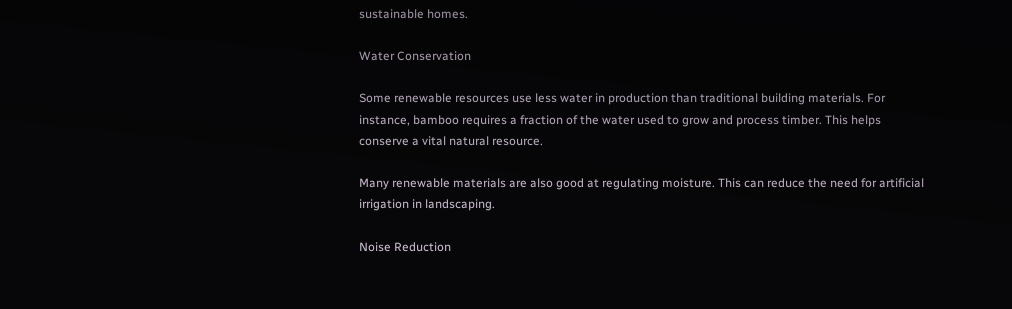sustainable homes.

Water Conservation

Some renewable resources use less water in production than traditional building materials. For instance, bamboo requires a fraction of the water used to grow and process timber. This helps conserve a vital natural resource.

Many renewable materials are also good at regulating moisture. This can reduce the need for artificial irrigation in landscaping.

Noise Reduction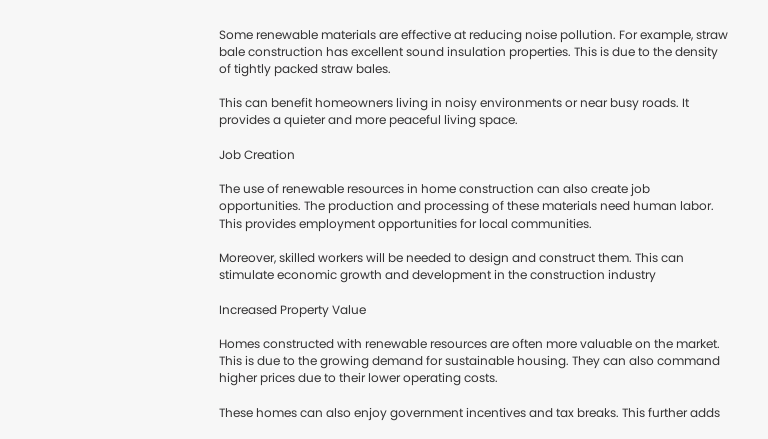Some renewable materials are effective at reducing noise pollution. For example, straw bale construction has excellent sound insulation properties. This is due to the density of tightly packed straw bales.

This can benefit homeowners living in noisy environments or near busy roads. It provides a quieter and more peaceful living space.

Job Creation

The use of renewable resources in home construction can also create job opportunities. The production and processing of these materials need human labor. This provides employment opportunities for local communities.

Moreover, skilled workers will be needed to design and construct them. This can stimulate economic growth and development in the construction industry

Increased Property Value

Homes constructed with renewable resources are often more valuable on the market. This is due to the growing demand for sustainable housing. They can also command higher prices due to their lower operating costs.

These homes can also enjoy government incentives and tax breaks. This further adds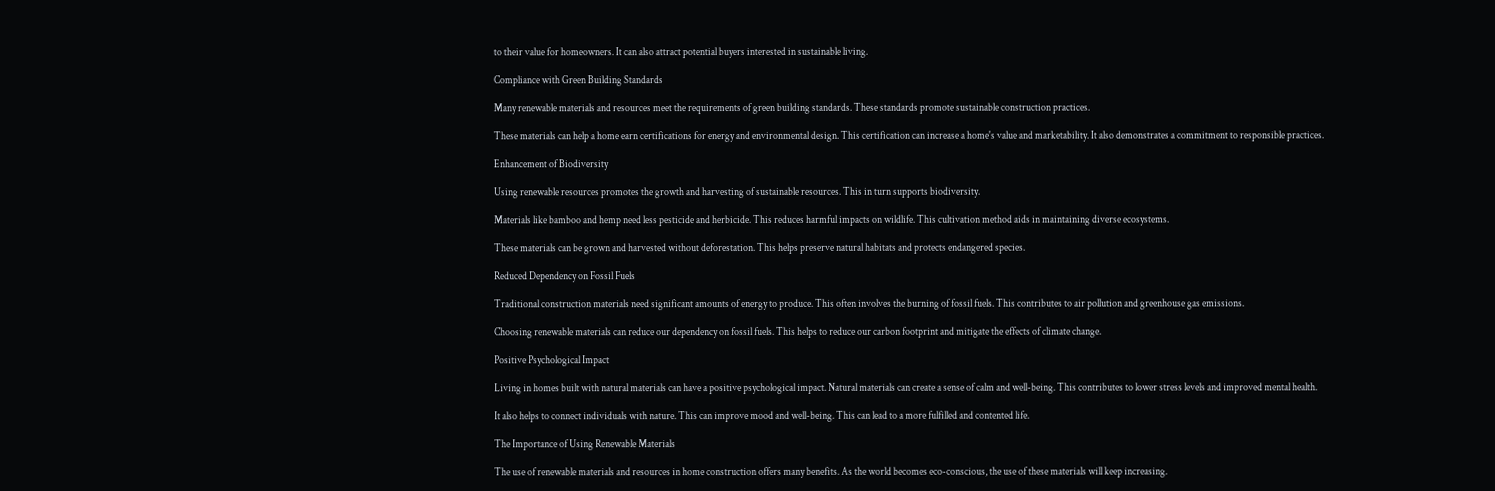to their value for homeowners. It can also attract potential buyers interested in sustainable living.

Compliance with Green Building Standards

Many renewable materials and resources meet the requirements of green building standards. These standards promote sustainable construction practices.

These materials can help a home earn certifications for energy and environmental design. This certification can increase a home's value and marketability. It also demonstrates a commitment to responsible practices.

Enhancement of Biodiversity

Using renewable resources promotes the growth and harvesting of sustainable resources. This in turn supports biodiversity.

Materials like bamboo and hemp need less pesticide and herbicide. This reduces harmful impacts on wildlife. This cultivation method aids in maintaining diverse ecosystems.

These materials can be grown and harvested without deforestation. This helps preserve natural habitats and protects endangered species.

Reduced Dependency on Fossil Fuels

Traditional construction materials need significant amounts of energy to produce. This often involves the burning of fossil fuels. This contributes to air pollution and greenhouse gas emissions.

Choosing renewable materials can reduce our dependency on fossil fuels. This helps to reduce our carbon footprint and mitigate the effects of climate change.

Positive Psychological Impact

Living in homes built with natural materials can have a positive psychological impact. Natural materials can create a sense of calm and well-being. This contributes to lower stress levels and improved mental health.

It also helps to connect individuals with nature. This can improve mood and well-being. This can lead to a more fulfilled and contented life.

The Importance of Using Renewable Materials

The use of renewable materials and resources in home construction offers many benefits. As the world becomes eco-conscious, the use of these materials will keep increasing.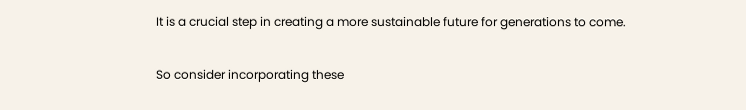It is a crucial step in creating a more sustainable future for generations to come.

So consider incorporating these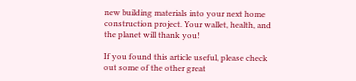new building materials into your next home construction project. Your wallet, health, and the planet will thank you!

If you found this article useful, please check out some of the other great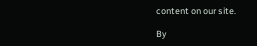content on our site.

By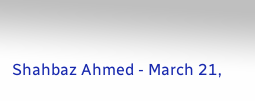Shahbaz Ahmed - March 21,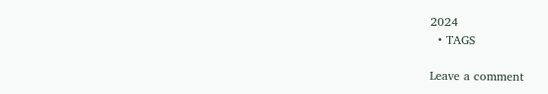2024
  • TAGS

Leave a comment